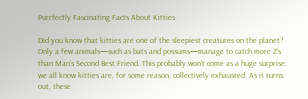Purrfectly Fascinating Facts About Kitties

Did you know that kitties are one of the sleepiest creatures on the planet? Only a few animals—such as bats and possums—manage to catch more Z’s than Man’s Second Best Friend. This probably won’t come as a huge surprise: we all know kitties are, for some reason, collectively exhausted. As it turns out, these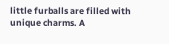little furballs are filled with unique charms. A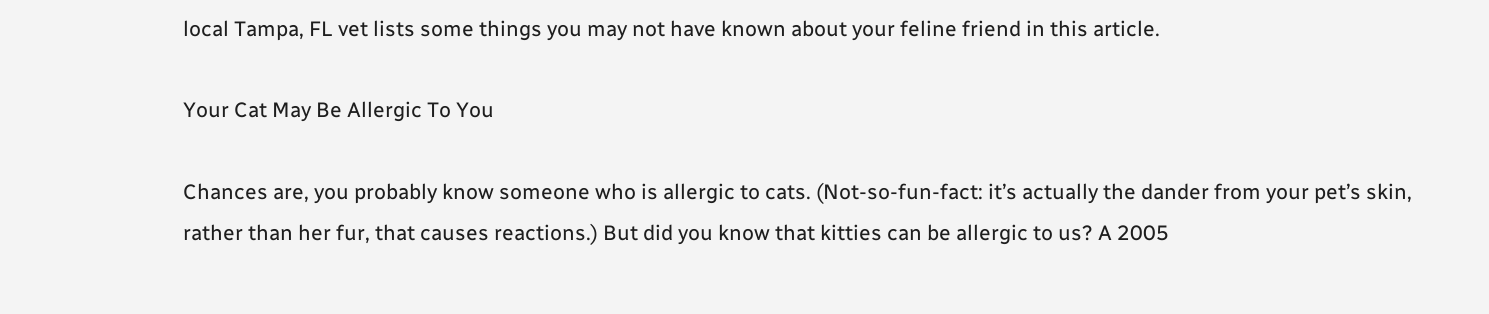local Tampa, FL vet lists some things you may not have known about your feline friend in this article.

Your Cat May Be Allergic To You

Chances are, you probably know someone who is allergic to cats. (Not-so-fun-fact: it’s actually the dander from your pet’s skin, rather than her fur, that causes reactions.) But did you know that kitties can be allergic to us? A 2005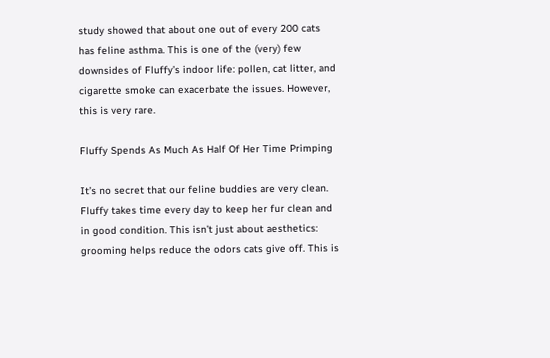study showed that about one out of every 200 cats has feline asthma. This is one of the (very) few downsides of Fluffy’s indoor life: pollen, cat litter, and cigarette smoke can exacerbate the issues. However, this is very rare.

Fluffy Spends As Much As Half Of Her Time Primping

It’s no secret that our feline buddies are very clean. Fluffy takes time every day to keep her fur clean and in good condition. This isn’t just about aesthetics: grooming helps reduce the odors cats give off. This is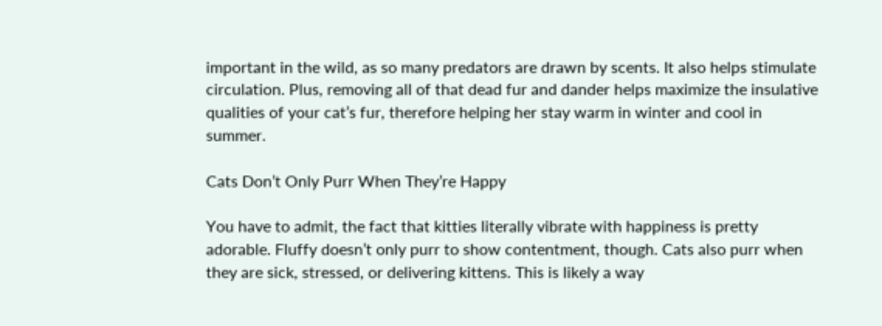important in the wild, as so many predators are drawn by scents. It also helps stimulate circulation. Plus, removing all of that dead fur and dander helps maximize the insulative qualities of your cat’s fur, therefore helping her stay warm in winter and cool in summer.

Cats Don’t Only Purr When They’re Happy

You have to admit, the fact that kitties literally vibrate with happiness is pretty adorable. Fluffy doesn’t only purr to show contentment, though. Cats also purr when they are sick, stressed, or delivering kittens. This is likely a way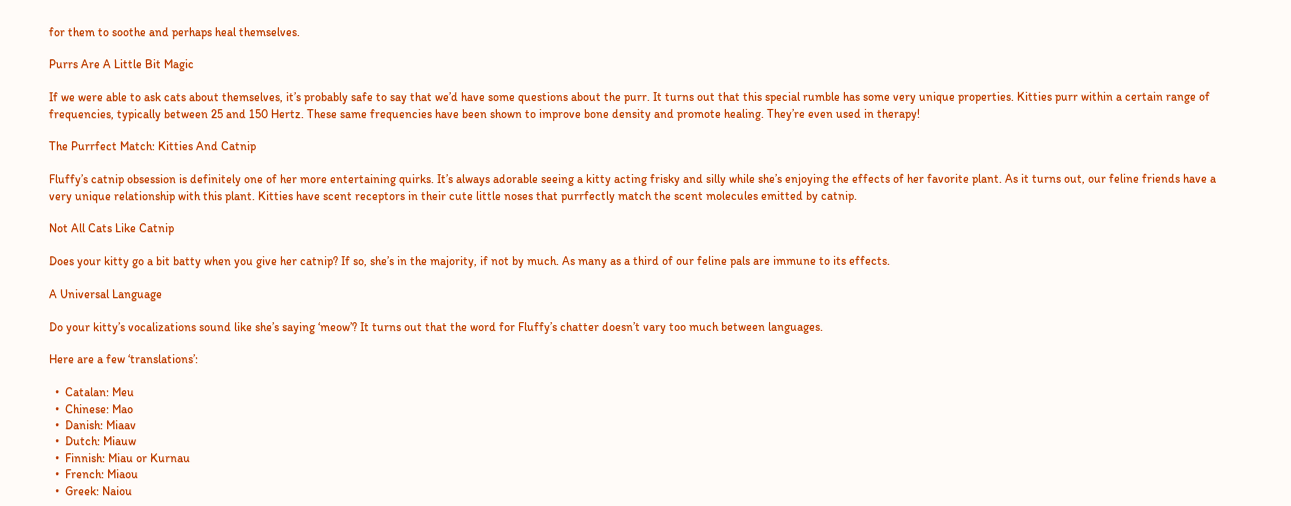for them to soothe and perhaps heal themselves.

Purrs Are A Little Bit Magic

If we were able to ask cats about themselves, it’s probably safe to say that we’d have some questions about the purr. It turns out that this special rumble has some very unique properties. Kitties purr within a certain range of frequencies, typically between 25 and 150 Hertz. These same frequencies have been shown to improve bone density and promote healing. They’re even used in therapy!

The Purrfect Match: Kitties And Catnip

Fluffy’s catnip obsession is definitely one of her more entertaining quirks. It’s always adorable seeing a kitty acting frisky and silly while she’s enjoying the effects of her favorite plant. As it turns out, our feline friends have a very unique relationship with this plant. Kitties have scent receptors in their cute little noses that purrfectly match the scent molecules emitted by catnip.

Not All Cats Like Catnip

Does your kitty go a bit batty when you give her catnip? If so, she’s in the majority, if not by much. As many as a third of our feline pals are immune to its effects.

A Universal Language

Do your kitty’s vocalizations sound like she’s saying ‘meow’? It turns out that the word for Fluffy’s chatter doesn’t vary too much between languages.

Here are a few ‘translations’:

  •  Catalan: Meu
  •  Chinese: Mao
  •  Danish: Miaav
  •  Dutch: Miauw
  •  Finnish: Miau or Kurnau
  •  French: Miaou
  •  Greek: Naiou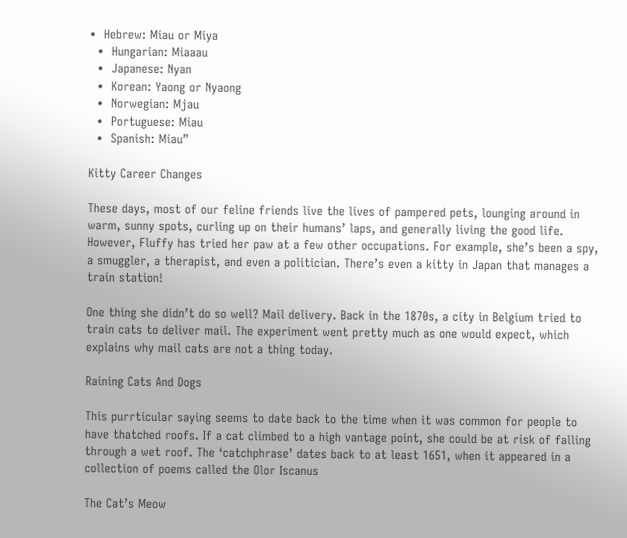•  Hebrew: Miau or Miya
  •  Hungarian: Miaaau
  •  Japanese: Nyan
  •  Korean: Yaong or Nyaong
  •  Norwegian: Mjau
  •  Portuguese: Miau
  •  Spanish: Miau”

Kitty Career Changes

These days, most of our feline friends live the lives of pampered pets, lounging around in warm, sunny spots, curling up on their humans’ laps, and generally living the good life. However, Fluffy has tried her paw at a few other occupations. For example, she’s been a spy, a smuggler, a therapist, and even a politician. There’s even a kitty in Japan that manages a train station!

One thing she didn’t do so well? Mail delivery. Back in the 1870s, a city in Belgium tried to train cats to deliver mail. The experiment went pretty much as one would expect, which explains why mail cats are not a thing today.

Raining Cats And Dogs

This purrticular saying seems to date back to the time when it was common for people to have thatched roofs. If a cat climbed to a high vantage point, she could be at risk of falling through a wet roof. The ‘catchphrase’ dates back to at least 1651, when it appeared in a collection of poems called the Olor Iscanus

The Cat’s Meow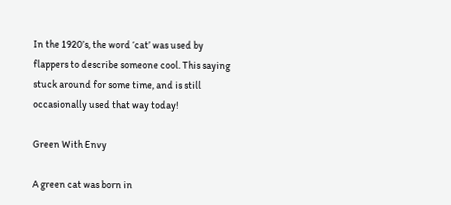In the 1920’s, the word ‘cat’ was used by flappers to describe someone cool. This saying stuck around for some time, and is still occasionally used that way today!

Green With Envy

A green cat was born in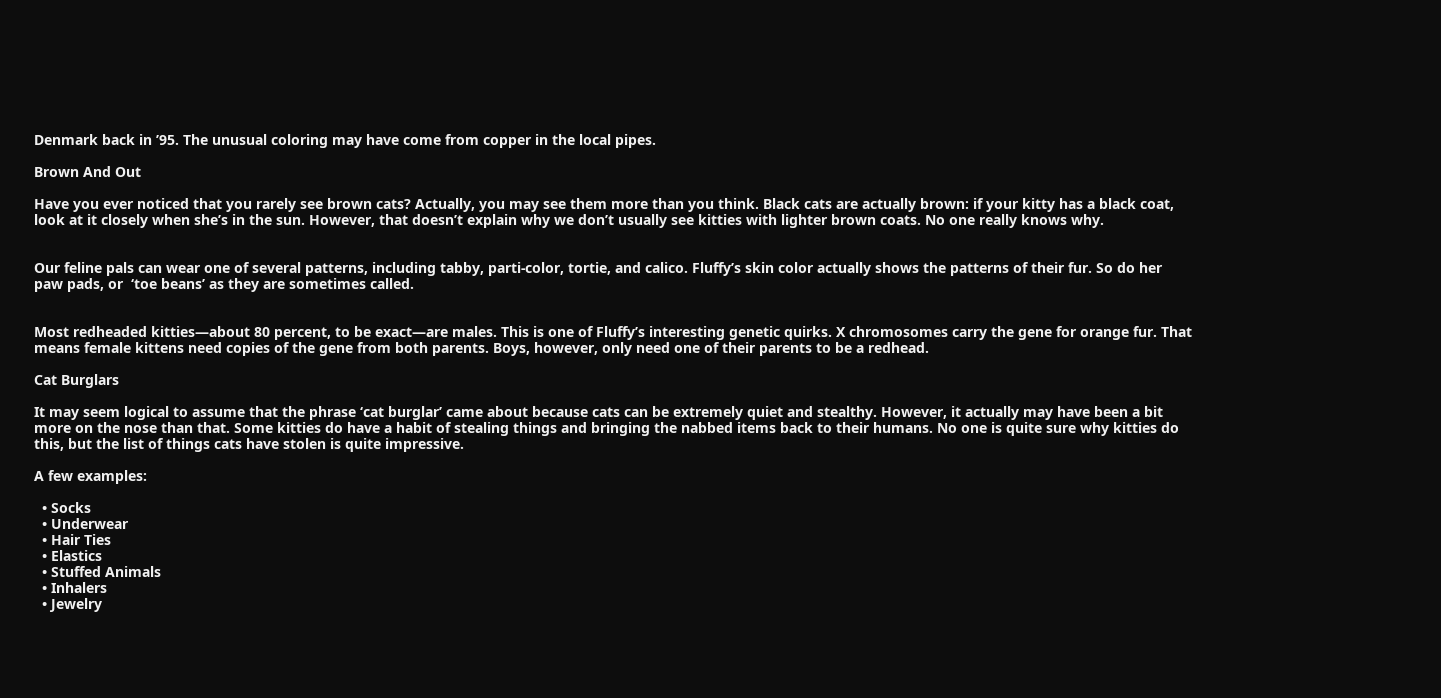Denmark back in ’95. The unusual coloring may have come from copper in the local pipes.

Brown And Out

Have you ever noticed that you rarely see brown cats? Actually, you may see them more than you think. Black cats are actually brown: if your kitty has a black coat, look at it closely when she’s in the sun. However, that doesn’t explain why we don’t usually see kitties with lighter brown coats. No one really knows why.


Our feline pals can wear one of several patterns, including tabby, parti-color, tortie, and calico. Fluffy’s skin color actually shows the patterns of their fur. So do her paw pads, or  ‘toe beans’ as they are sometimes called.


Most redheaded kitties—about 80 percent, to be exact—are males. This is one of Fluffy’s interesting genetic quirks. X chromosomes carry the gene for orange fur. That means female kittens need copies of the gene from both parents. Boys, however, only need one of their parents to be a redhead.

Cat Burglars

It may seem logical to assume that the phrase ‘cat burglar’ came about because cats can be extremely quiet and stealthy. However, it actually may have been a bit more on the nose than that. Some kitties do have a habit of stealing things and bringing the nabbed items back to their humans. No one is quite sure why kitties do this, but the list of things cats have stolen is quite impressive.

A few examples:

  • Socks
  • Underwear
  • Hair Ties
  • Elastics
  • Stuffed Animals
  • Inhalers
  • Jewelry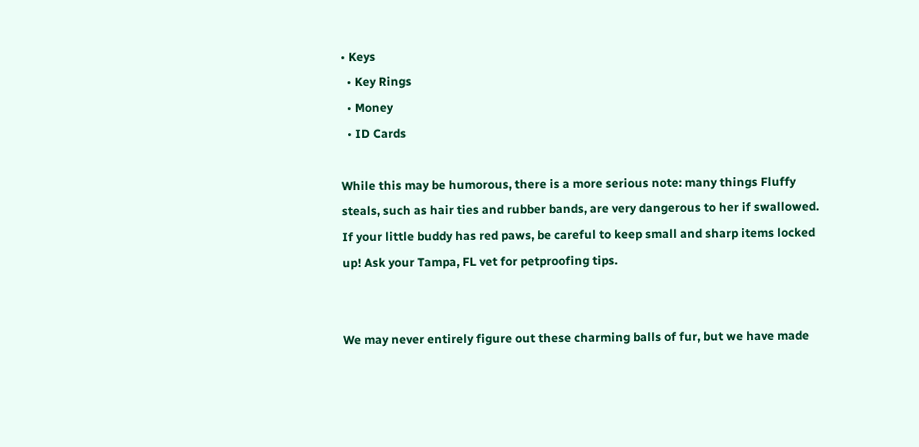• Keys
  • Key Rings
  • Money
  • ID Cards

While this may be humorous, there is a more serious note: many things Fluffy steals, such as hair ties and rubber bands, are very dangerous to her if swallowed. If your little buddy has red paws, be careful to keep small and sharp items locked up! Ask your Tampa, FL vet for petproofing tips.


We may never entirely figure out these charming balls of fur, but we have made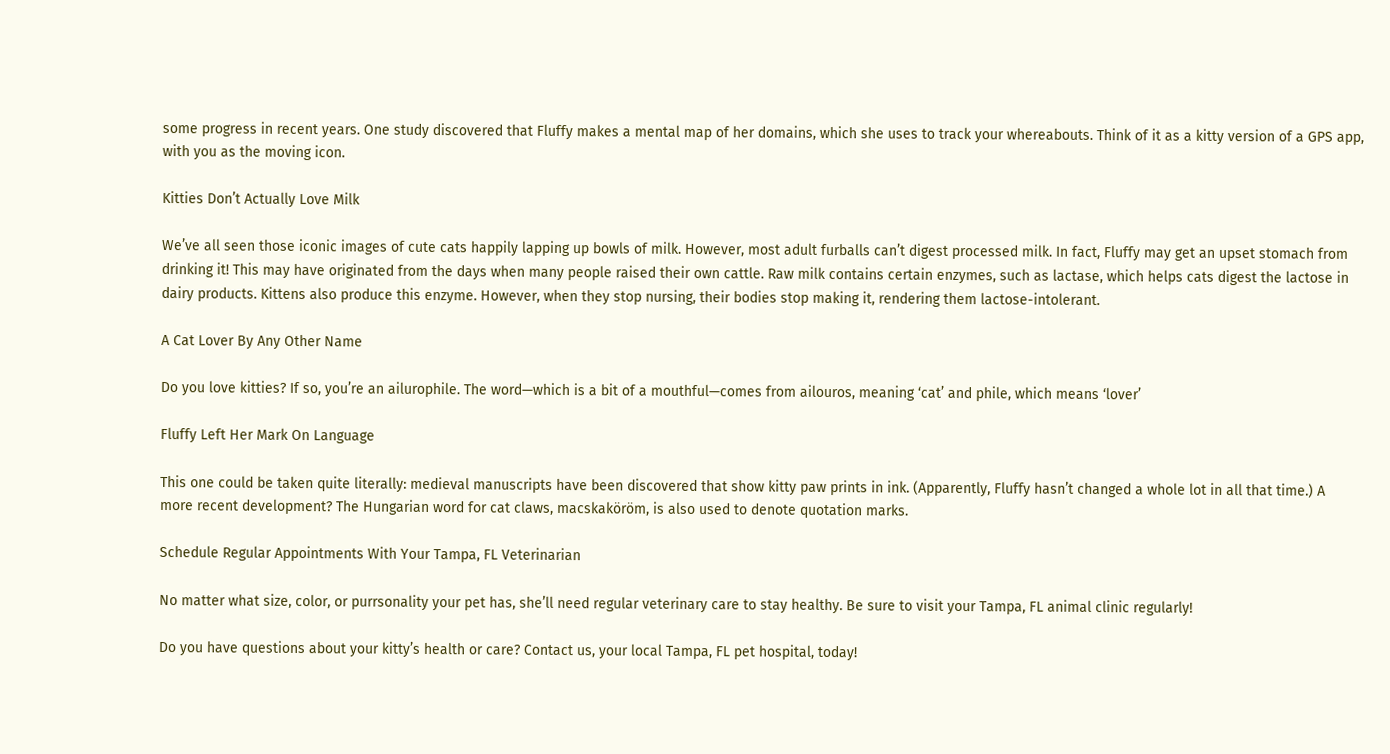some progress in recent years. One study discovered that Fluffy makes a mental map of her domains, which she uses to track your whereabouts. Think of it as a kitty version of a GPS app, with you as the moving icon.

Kitties Don’t Actually Love Milk

We’ve all seen those iconic images of cute cats happily lapping up bowls of milk. However, most adult furballs can’t digest processed milk. In fact, Fluffy may get an upset stomach from drinking it! This may have originated from the days when many people raised their own cattle. Raw milk contains certain enzymes, such as lactase, which helps cats digest the lactose in dairy products. Kittens also produce this enzyme. However, when they stop nursing, their bodies stop making it, rendering them lactose-intolerant.

A Cat Lover By Any Other Name

Do you love kitties? If so, you’re an ailurophile. The word—which is a bit of a mouthful—comes from ailouros, meaning ‘cat’ and phile, which means ‘lover’

Fluffy Left Her Mark On Language

This one could be taken quite literally: medieval manuscripts have been discovered that show kitty paw prints in ink. (Apparently, Fluffy hasn’t changed a whole lot in all that time.) A more recent development? The Hungarian word for cat claws, macskaköröm, is also used to denote quotation marks.

Schedule Regular Appointments With Your Tampa, FL Veterinarian

No matter what size, color, or purrsonality your pet has, she’ll need regular veterinary care to stay healthy. Be sure to visit your Tampa, FL animal clinic regularly!

Do you have questions about your kitty’s health or care? Contact us, your local Tampa, FL pet hospital, today!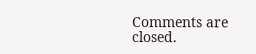Comments are closed.